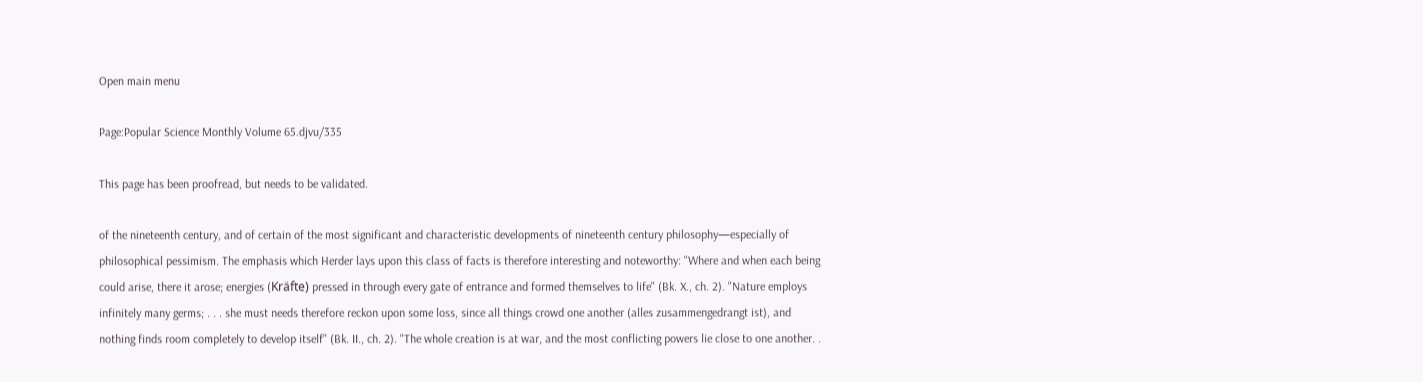Open main menu

Page:Popular Science Monthly Volume 65.djvu/335

This page has been proofread, but needs to be validated.

of the nineteenth century, and of certain of the most significant and characteristic developments of nineteenth century philosophy—especially of philosophical pessimism. The emphasis which Herder lays upon this class of facts is therefore interesting and noteworthy: "Where and when each being could arise, there it arose; energies (Kräfte) pressed in through every gate of entrance and formed themselves to life" (Bk. X., ch. 2). "Nature employs infinitely many germs; . . . she must needs therefore reckon upon some loss, since all things crowd one another (alles zusammengedrangt ist), and nothing finds room completely to develop itself" (Bk. II., ch. 2). "The whole creation is at war, and the most conflicting powers lie close to one another. .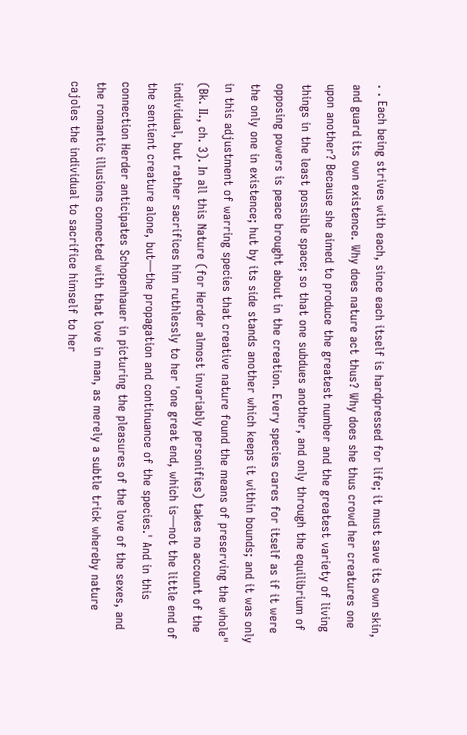. . Each being strives with each, since each itself is hardpressed for life; it must save its own skin, and guard its own existence. Why does nature act thus? Why does she thus crowd her creatures one upon another? Because she aimed to produce the greatest number and the greatest variety of living things in the least possible space; so that one subdues another, and only through the equilibrium of opposing powers is peace brought about in the creation. Every species cares for itself as if it were the only one in existence; hut by its side stands another which keeps it within bounds; and it was only in this adjustment of warring species that creative nature found the means of preserving the whole" (Bk. II., ch. 3). In all this Nature (for Herder almost invariably personifies) takes no account of the individual, but rather sacrifices him ruthlessly to her 'one great end, which is—not the little end of the sentient creature alone, but—the propagation and continuance of the species.' And in this connection Herder anticipates Schopenhauer in picturing the pleasures of the love of the sexes, and the romantic illusions connected with that love in man, as merely a subtle trick whereby nature cajoles the individual to sacrifice himself to her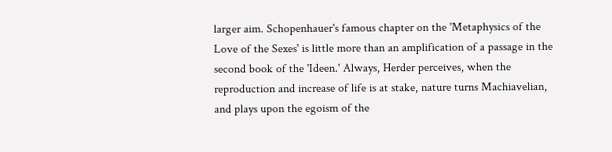larger aim. Schopenhauer's famous chapter on the 'Metaphysics of the Love of the Sexes' is little more than an amplification of a passage in the second book of the 'Ideen.' Always, Herder perceives, when the reproduction and increase of life is at stake, nature turns Machiavelian, and plays upon the egoism of the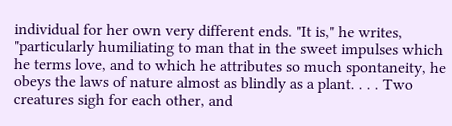individual for her own very different ends. "It is," he writes, "particularly humiliating to man that in the sweet impulses which he terms love, and to which he attributes so much spontaneity, he obeys the laws of nature almost as blindly as a plant. . . . Two creatures sigh for each other, and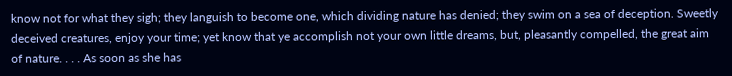know not for what they sigh; they languish to become one, which dividing nature has denied; they swim on a sea of deception. Sweetly deceived creatures, enjoy your time; yet know that ye accomplish not your own little dreams, but, pleasantly compelled, the great aim of nature. . . . As soon as she has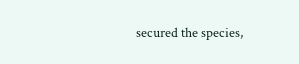secured the species,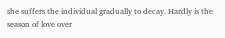she suffers the individual gradually to decay. Hardly is the season of love over